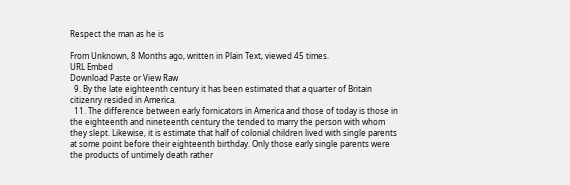Respect the man as he is

From Unknown, 8 Months ago, written in Plain Text, viewed 45 times.
URL Embed
Download Paste or View Raw
  9. By the late eighteenth century it has been estimated that a quarter of Britain citizenry resided in America.
  11. The difference between early fornicators in America and those of today is those in the eighteenth and nineteenth century the tended to marry the person with whom they slept. Likewise, it is estimate that half of colonial children lived with single parents at some point before their eighteenth birthday. Only those early single parents were the products of untimely death rather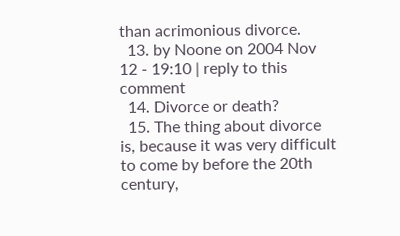than acrimonious divorce.
  13. by Noone on 2004 Nov 12 - 19:10 | reply to this comment
  14. Divorce or death?
  15. The thing about divorce is, because it was very difficult to come by before the 20th century,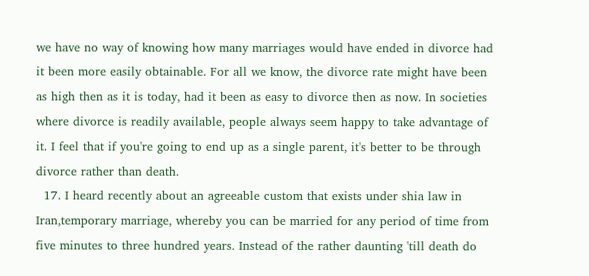we have no way of knowing how many marriages would have ended in divorce had it been more easily obtainable. For all we know, the divorce rate might have been as high then as it is today, had it been as easy to divorce then as now. In societies where divorce is readily available, people always seem happy to take advantage of it. I feel that if you're going to end up as a single parent, it's better to be through divorce rather than death.
  17. I heard recently about an agreeable custom that exists under shia law in Iran,temporary marriage, whereby you can be married for any period of time from five minutes to three hundred years. Instead of the rather daunting 'till death do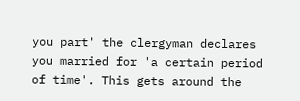you part' the clergyman declares you married for 'a certain period of time'. This gets around the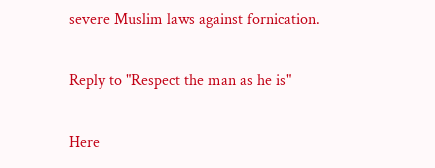severe Muslim laws against fornication.

Reply to "Respect the man as he is"

Here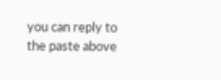you can reply to the paste above